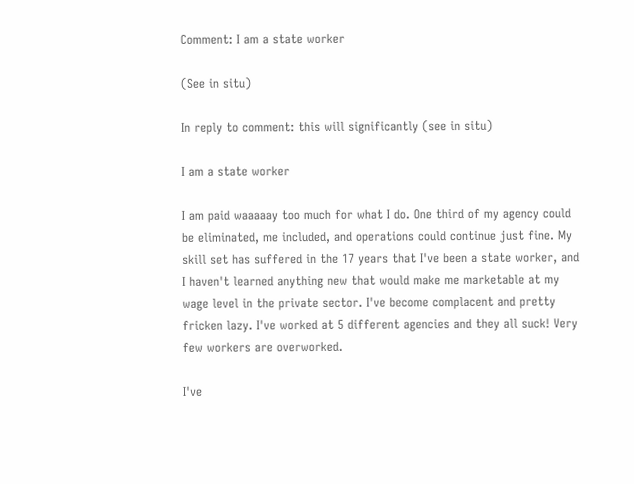Comment: I am a state worker

(See in situ)

In reply to comment: this will significantly (see in situ)

I am a state worker

I am paid waaaaay too much for what I do. One third of my agency could be eliminated, me included, and operations could continue just fine. My skill set has suffered in the 17 years that I've been a state worker, and I haven't learned anything new that would make me marketable at my wage level in the private sector. I've become complacent and pretty fricken lazy. I've worked at 5 different agencies and they all suck! Very few workers are overworked.

I've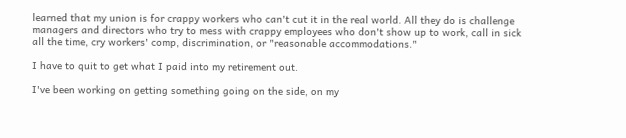learned that my union is for crappy workers who can't cut it in the real world. All they do is challenge managers and directors who try to mess with crappy employees who don't show up to work, call in sick all the time, cry workers' comp, discrimination, or "reasonable accommodations."

I have to quit to get what I paid into my retirement out.

I've been working on getting something going on the side, on my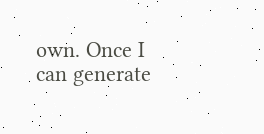own. Once I can generate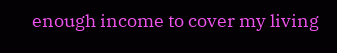enough income to cover my living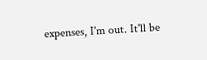expenses, I'm out. It'll be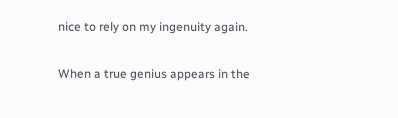nice to rely on my ingenuity again.

When a true genius appears in the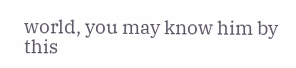world, you may know him by this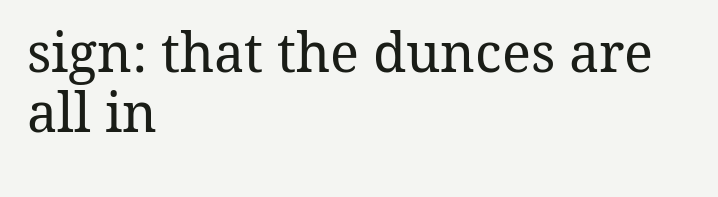sign: that the dunces are all in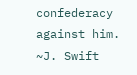confederacy against him. ~J. Swift